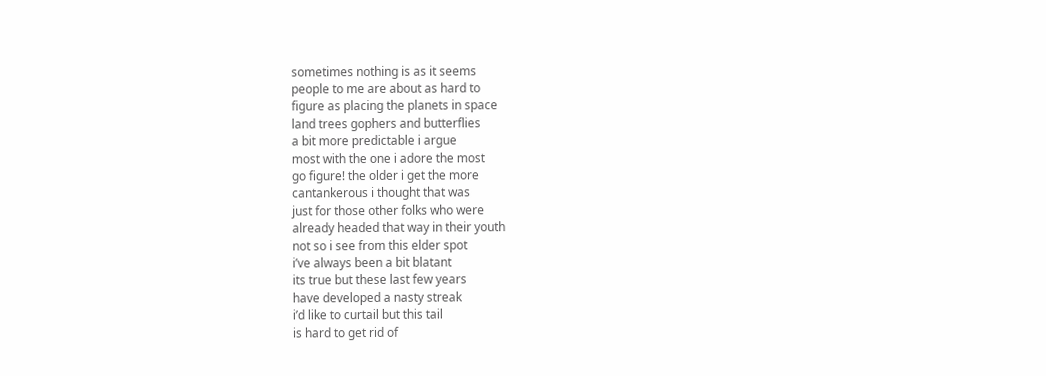sometimes nothing is as it seems
people to me are about as hard to
figure as placing the planets in space
land trees gophers and butterflies
a bit more predictable i argue
most with the one i adore the most
go figure! the older i get the more
cantankerous i thought that was
just for those other folks who were
already headed that way in their youth
not so i see from this elder spot
i’ve always been a bit blatant
its true but these last few years
have developed a nasty streak
i’d like to curtail but this tail
is hard to get rid of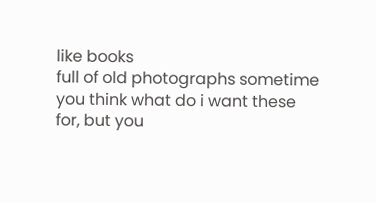like books
full of old photographs sometime
you think what do i want these
for, but you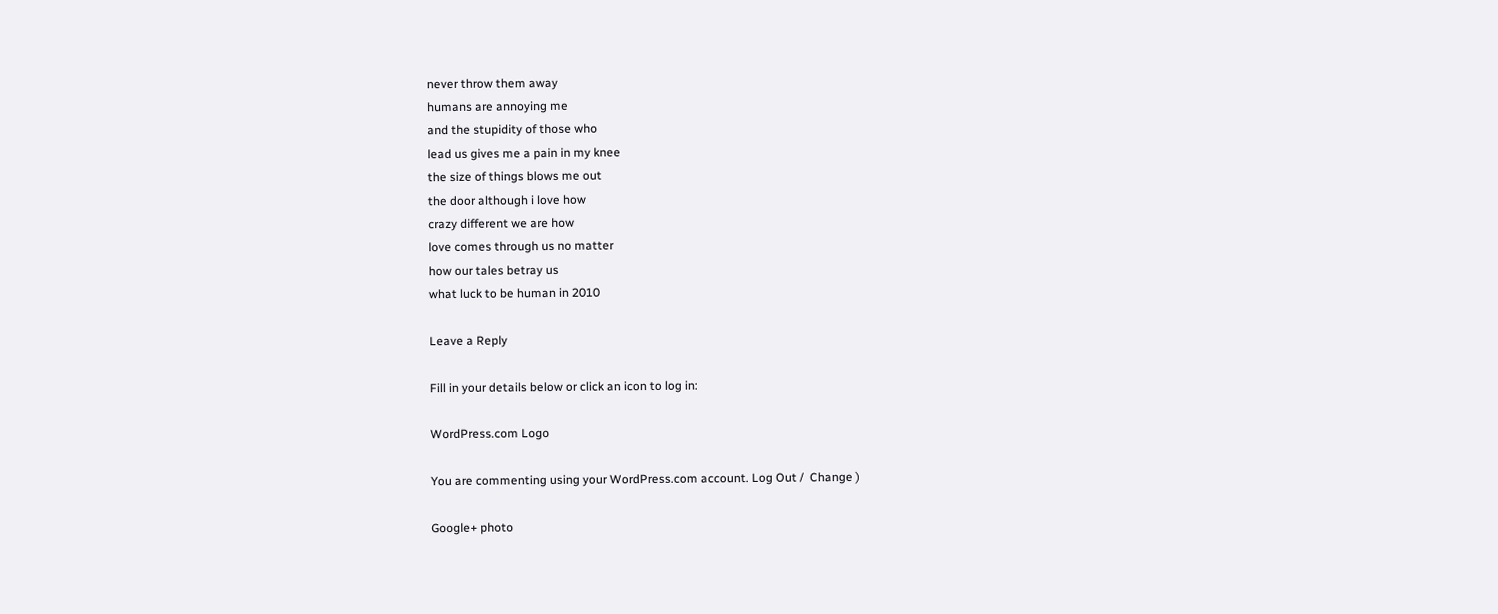never throw them away
humans are annoying me
and the stupidity of those who
lead us gives me a pain in my knee
the size of things blows me out
the door although i love how
crazy different we are how
love comes through us no matter
how our tales betray us
what luck to be human in 2010

Leave a Reply

Fill in your details below or click an icon to log in:

WordPress.com Logo

You are commenting using your WordPress.com account. Log Out /  Change )

Google+ photo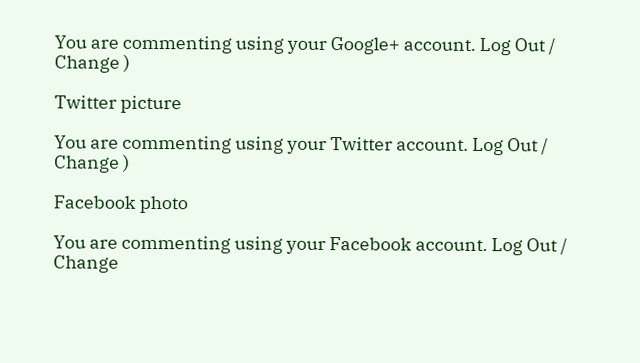You are commenting using your Google+ account. Log Out /  Change )

Twitter picture

You are commenting using your Twitter account. Log Out /  Change )

Facebook photo

You are commenting using your Facebook account. Log Out /  Change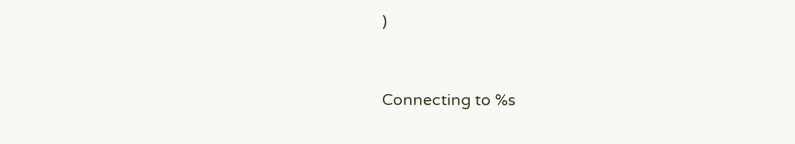)


Connecting to %s